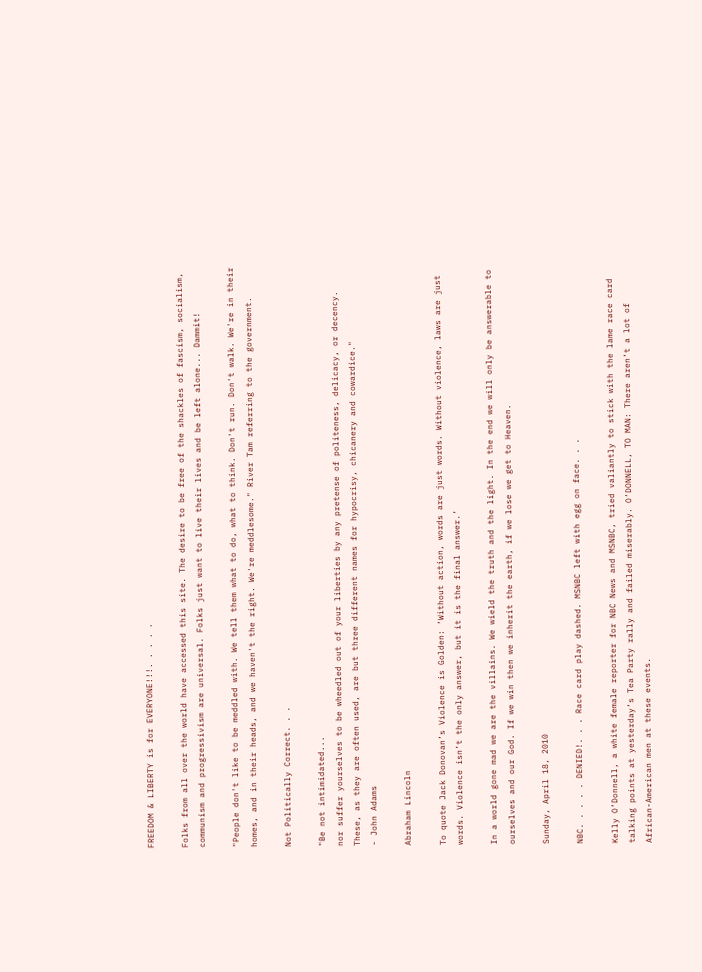FREEDOM & LIBERTY is for EVERYONE!!!. . . . .

Folks from all over the world have accessed this site. The desire to be free of the shackles of fascism, socialism, communism and progressivism are universal. Folks just want to live their lives and be left alone... Dammit!

"People don't like to be meddled with. We tell them what to do, what to think. Don't run. Don't walk. We're in their homes, and in their heads, and we haven't the right. We're meddlesome." River Tam referring to the government.

Not Politically Correct. . .

"Be not intimidated...
nor suffer yourselves to be wheedled out of your liberties by any pretense of politeness, delicacy, or decency.
These, as they are often used, are but three different names for hypocrisy, chicanery and cowardice."
- John Adams

Abraham Lincoln

To quote Jack Donovan’s Violence is Golden: ‘Without action, words are just words. Without violence, laws are just words. Violence isn’t the only answer, but it is the final answer.’

In a world gone mad we are the villains. We wield the truth and the light. In the end we will only be answerable to ourselves and our God. If we win then we inherit the earth, if we lose we get to Heaven.

Sunday, April 18, 2010

NBC. . . . . DENIED!. . . Race card play dashed. MSNBC left with egg on face. . .

Kelly O’Donnell, a white female reporter for NBC News and MSNBC, tried valiantly to stick with the lame race card talking points at yesterday’s Tea Party rally and failed miserably. O’DONNELL, TO MAN: There aren’t a lot of African-American men at these events.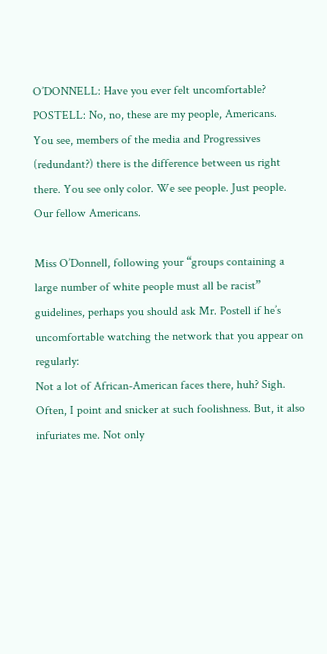O’DONNELL: Have you ever felt uncomfortable?
POSTELL: No, no, these are my people, Americans.
You see, members of the media and Progressives (redundant?) there is the difference between us right there. You see only color. We see people. Just people. Our fellow Americans.

Miss O’Donnell, following your “groups containing a large number of white people must all be racist” guidelines, perhaps you should ask Mr. Postell if he’s uncomfortable watching the network that you appear on regularly:
Not a lot of African-American faces there, huh? Sigh. Often, I point and snicker at such foolishness. But, it also infuriates me. Not only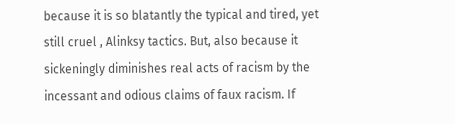because it is so blatantly the typical and tired, yet still cruel , Alinksy tactics. But, also because it sickeningly diminishes real acts of racism by the incessant and odious claims of faux racism. If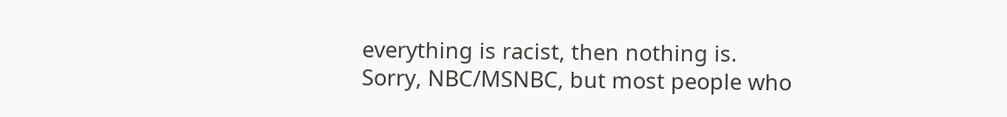everything is racist, then nothing is.
Sorry, NBC/MSNBC, but most people who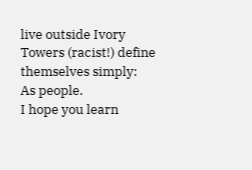live outside Ivory Towers (racist!) define themselves simply:
As people.
I hope you learn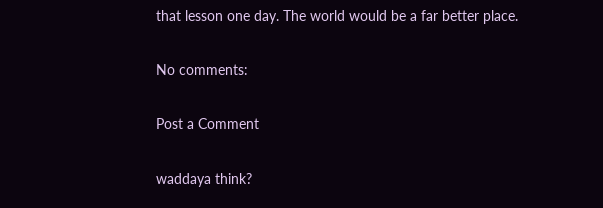that lesson one day. The world would be a far better place.

No comments:

Post a Comment

waddaya think?